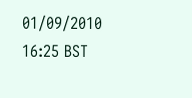01/09/2010 16:25 BST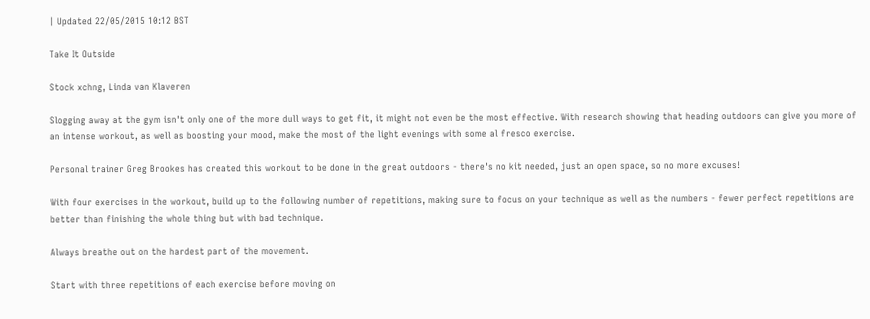| Updated 22/05/2015 10:12 BST

Take It Outside

Stock xchng, Linda van Klaveren

Slogging away at the gym isn't only one of the more dull ways to get fit, it might not even be the most effective. With research showing that heading outdoors can give you more of an intense workout, as well as boosting your mood, make the most of the light evenings with some al fresco exercise.

Personal trainer Greg Brookes has created this workout to be done in the great outdoors - there's no kit needed, just an open space, so no more excuses!

With four exercises in the workout, build up to the following number of repetitions, making sure to focus on your technique as well as the numbers - fewer perfect repetitions are better than finishing the whole thing but with bad technique.

Always breathe out on the hardest part of the movement.

Start with three repetitions of each exercise before moving on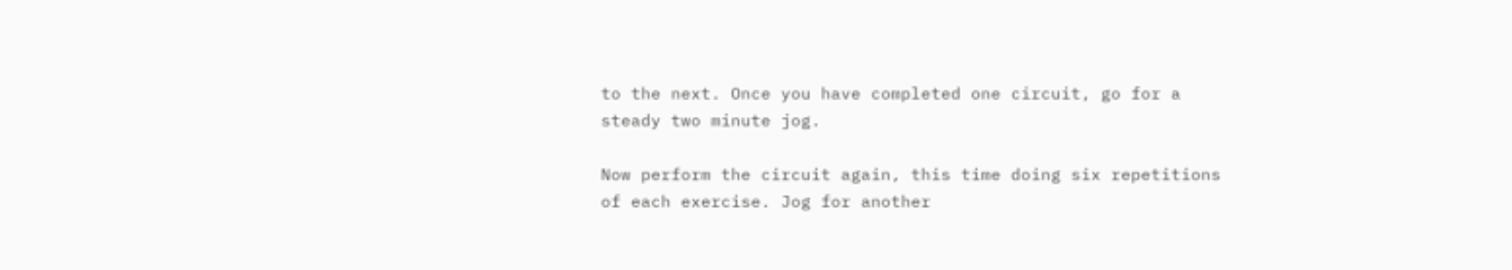to the next. Once you have completed one circuit, go for a steady two minute jog.

Now perform the circuit again, this time doing six repetitions of each exercise. Jog for another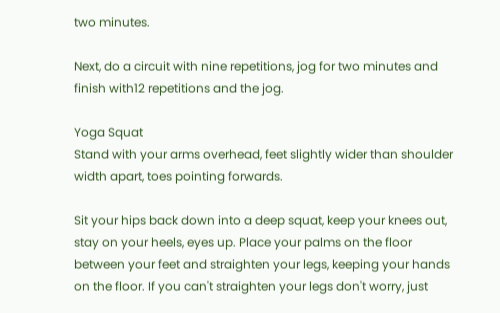two minutes.

Next, do a circuit with nine repetitions, jog for two minutes and finish with12 repetitions and the jog.

Yoga Squat
Stand with your arms overhead, feet slightly wider than shoulder width apart, toes pointing forwards.

Sit your hips back down into a deep squat, keep your knees out, stay on your heels, eyes up. Place your palms on the floor between your feet and straighten your legs, keeping your hands on the floor. If you can't straighten your legs don't worry, just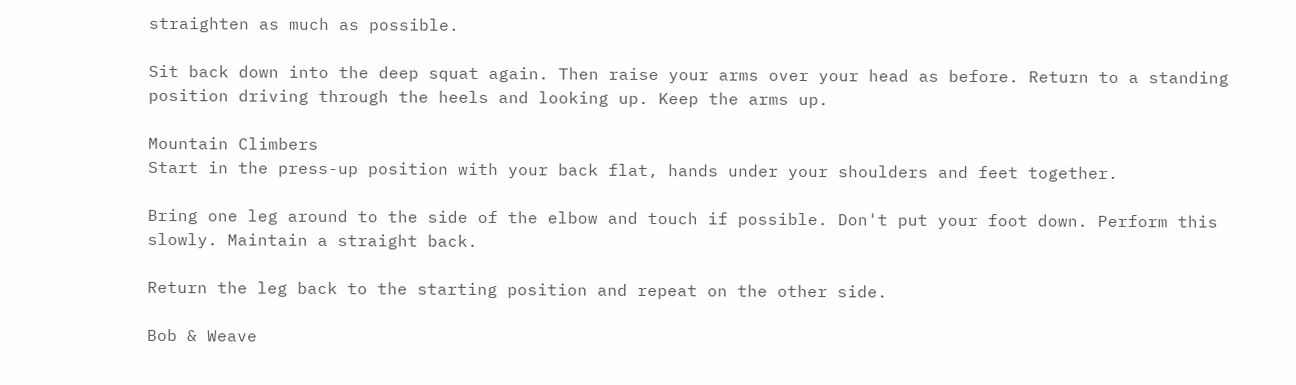straighten as much as possible.

Sit back down into the deep squat again. Then raise your arms over your head as before. Return to a standing position driving through the heels and looking up. Keep the arms up.

Mountain Climbers
Start in the press-up position with your back flat, hands under your shoulders and feet together.

Bring one leg around to the side of the elbow and touch if possible. Don't put your foot down. Perform this slowly. Maintain a straight back.

Return the leg back to the starting position and repeat on the other side.

Bob & Weave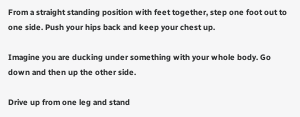From a straight standing position with feet together, step one foot out to one side. Push your hips back and keep your chest up.

Imagine you are ducking under something with your whole body. Go down and then up the other side.

Drive up from one leg and stand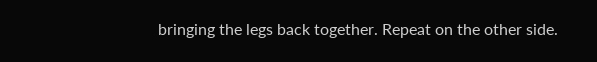bringing the legs back together. Repeat on the other side.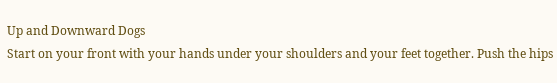Up and Downward Dogs
Start on your front with your hands under your shoulders and your feet together. Push the hips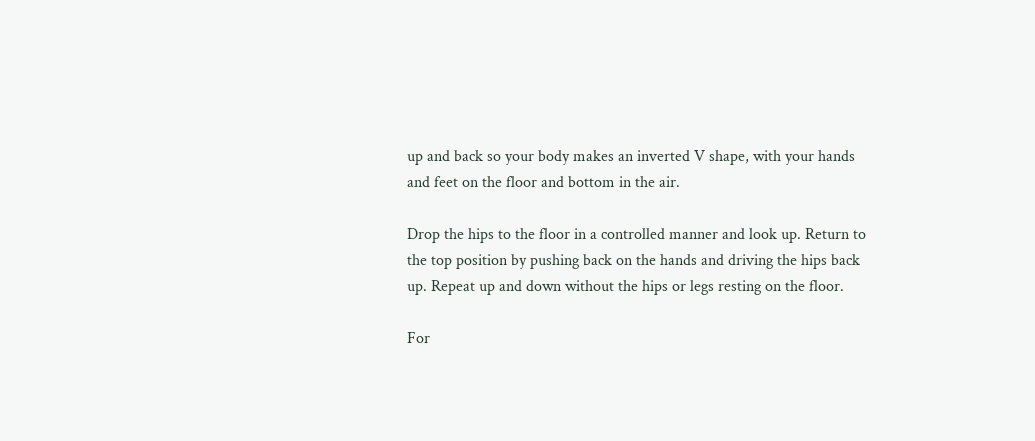up and back so your body makes an inverted V shape, with your hands and feet on the floor and bottom in the air.

Drop the hips to the floor in a controlled manner and look up. Return to the top position by pushing back on the hands and driving the hips back up. Repeat up and down without the hips or legs resting on the floor.

For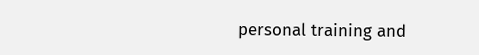personal training and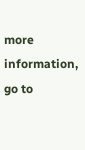more information, go to